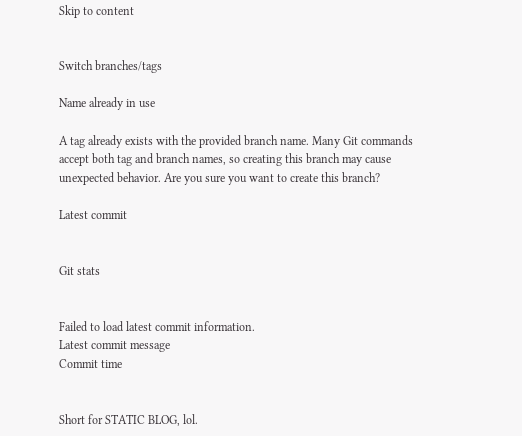Skip to content


Switch branches/tags

Name already in use

A tag already exists with the provided branch name. Many Git commands accept both tag and branch names, so creating this branch may cause unexpected behavior. Are you sure you want to create this branch?

Latest commit


Git stats


Failed to load latest commit information.
Latest commit message
Commit time


Short for STATIC BLOG, lol.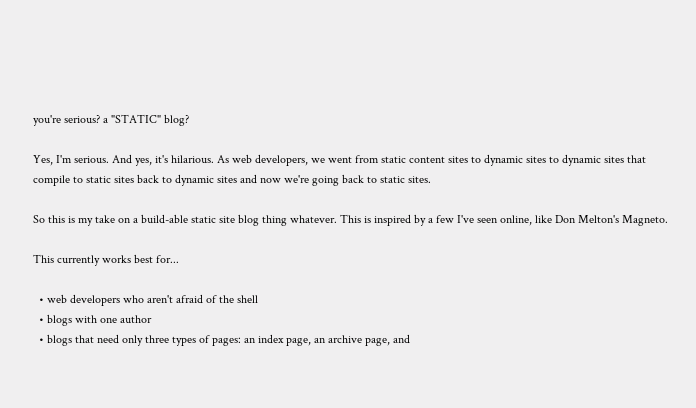you're serious? a "STATIC" blog?

Yes, I'm serious. And yes, it's hilarious. As web developers, we went from static content sites to dynamic sites to dynamic sites that compile to static sites back to dynamic sites and now we're going back to static sites.

So this is my take on a build-able static site blog thing whatever. This is inspired by a few I've seen online, like Don Melton's Magneto.

This currently works best for...

  • web developers who aren't afraid of the shell
  • blogs with one author
  • blogs that need only three types of pages: an index page, an archive page, and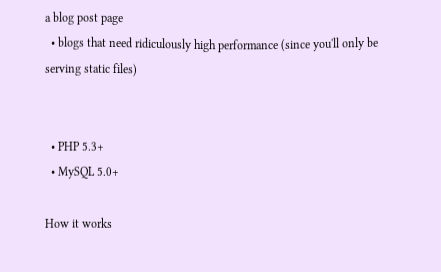a blog post page
  • blogs that need ridiculously high performance (since you'll only be serving static files)


  • PHP 5.3+
  • MySQL 5.0+

How it works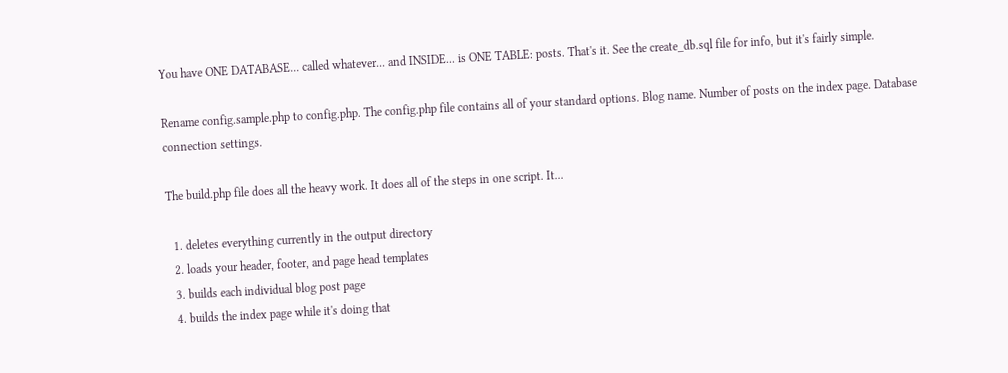You have ONE DATABASE... called whatever... and INSIDE... is ONE TABLE: posts. That's it. See the create_db.sql file for info, but it's fairly simple.

Rename config.sample.php to config.php. The config.php file contains all of your standard options. Blog name. Number of posts on the index page. Database connection settings.

The build.php file does all the heavy work. It does all of the steps in one script. It...

  1. deletes everything currently in the output directory
  2. loads your header, footer, and page head templates
  3. builds each individual blog post page
  4. builds the index page while it's doing that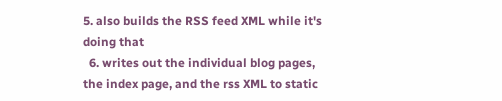5. also builds the RSS feed XML while it's doing that
  6. writes out the individual blog pages, the index page, and the rss XML to static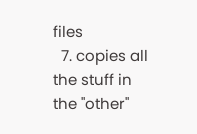files
  7. copies all the stuff in the "other"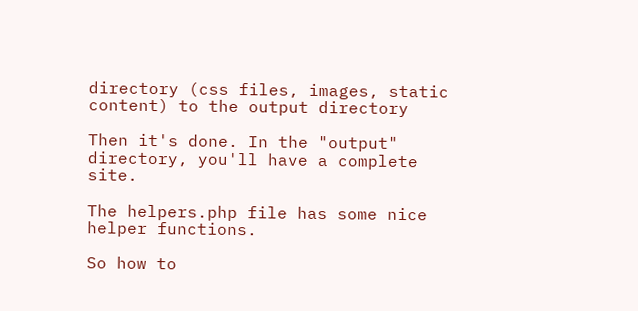directory (css files, images, static content) to the output directory

Then it's done. In the "output" directory, you'll have a complete site.

The helpers.php file has some nice helper functions.

So how to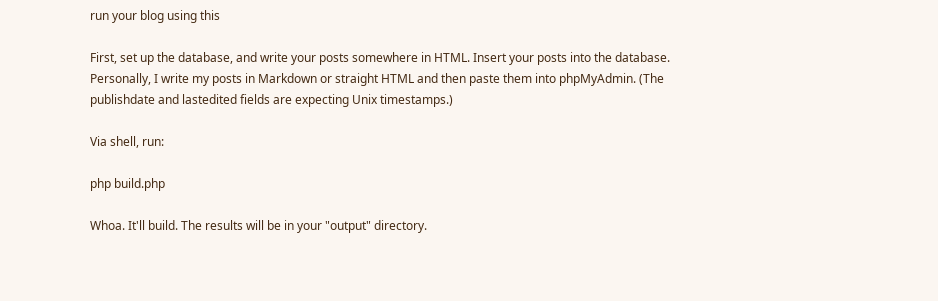run your blog using this

First, set up the database, and write your posts somewhere in HTML. Insert your posts into the database. Personally, I write my posts in Markdown or straight HTML and then paste them into phpMyAdmin. (The publishdate and lastedited fields are expecting Unix timestamps.)

Via shell, run:

php build.php

Whoa. It'll build. The results will be in your "output" directory.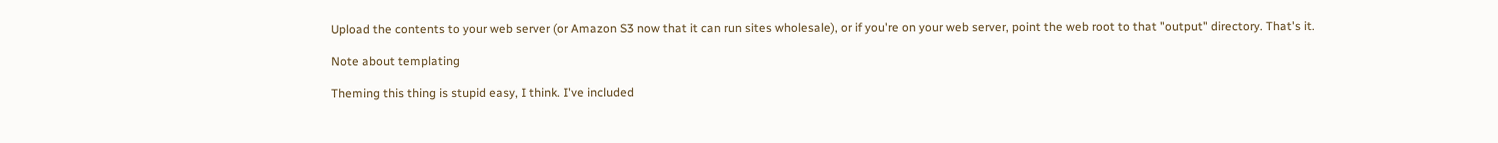Upload the contents to your web server (or Amazon S3 now that it can run sites wholesale), or if you're on your web server, point the web root to that "output" directory. That's it.

Note about templating

Theming this thing is stupid easy, I think. I've included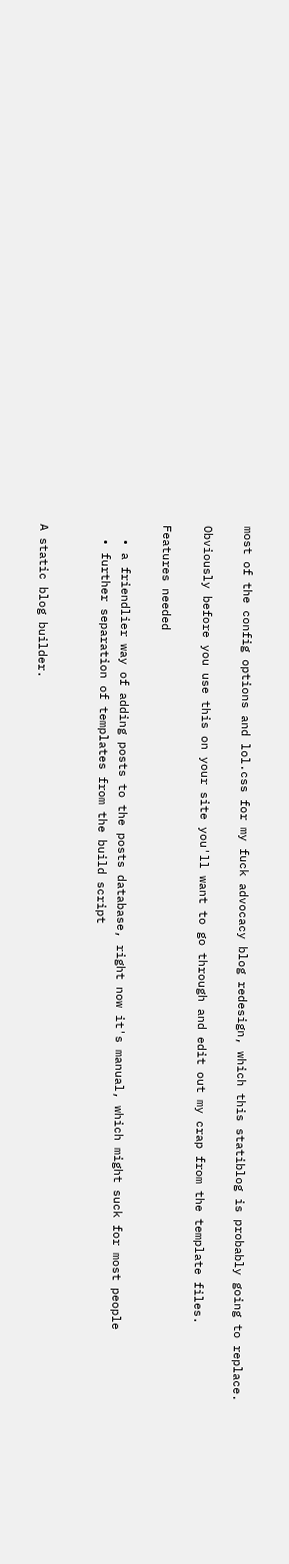most of the config options and lol.css for my fuck advocacy blog redesign, which this statiblog is probably going to replace.

Obviously before you use this on your site you'll want to go through and edit out my crap from the template files.

Features needed

  • a friendlier way of adding posts to the posts database, right now it's manual, which might suck for most people
  • further separation of templates from the build script


A static blog builder.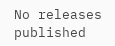No releases published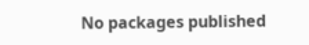No packages published